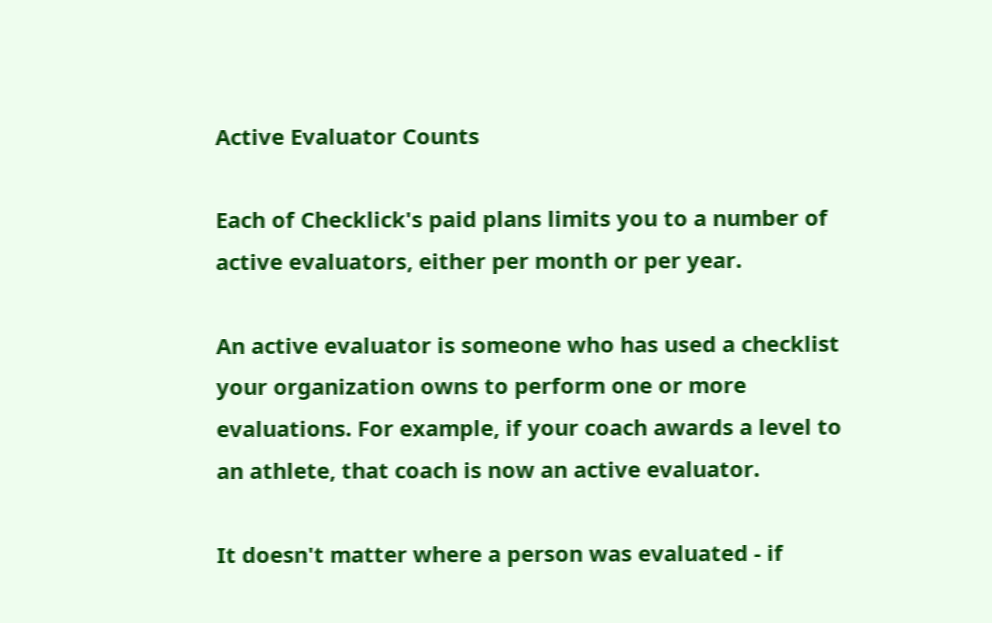Active Evaluator Counts

Each of Checklick's paid plans limits you to a number of active evaluators, either per month or per year.

An active evaluator is someone who has used a checklist your organization owns to perform one or more evaluations. For example, if your coach awards a level to an athlete, that coach is now an active evaluator.

It doesn't matter where a person was evaluated - if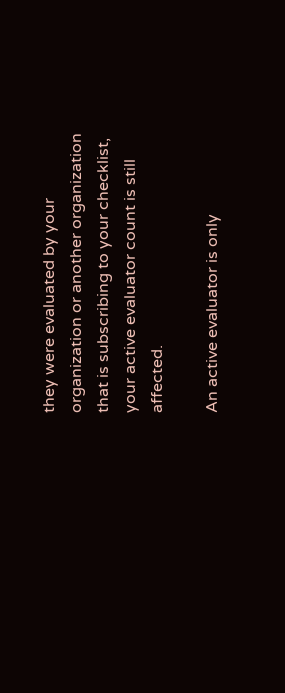they were evaluated by your organization or another organization that is subscribing to your checklist, your active evaluator count is still affected.

An active evaluator is only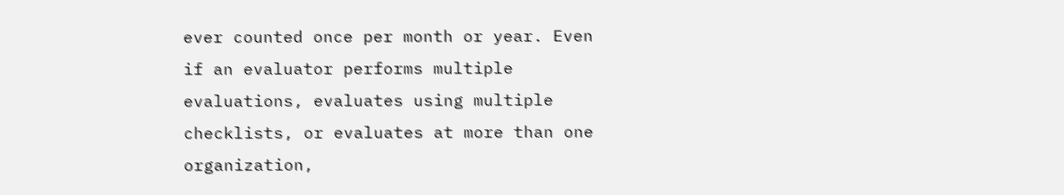ever counted once per month or year. Even if an evaluator performs multiple evaluations, evaluates using multiple checklists, or evaluates at more than one organization,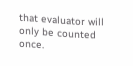that evaluator will only be counted once.